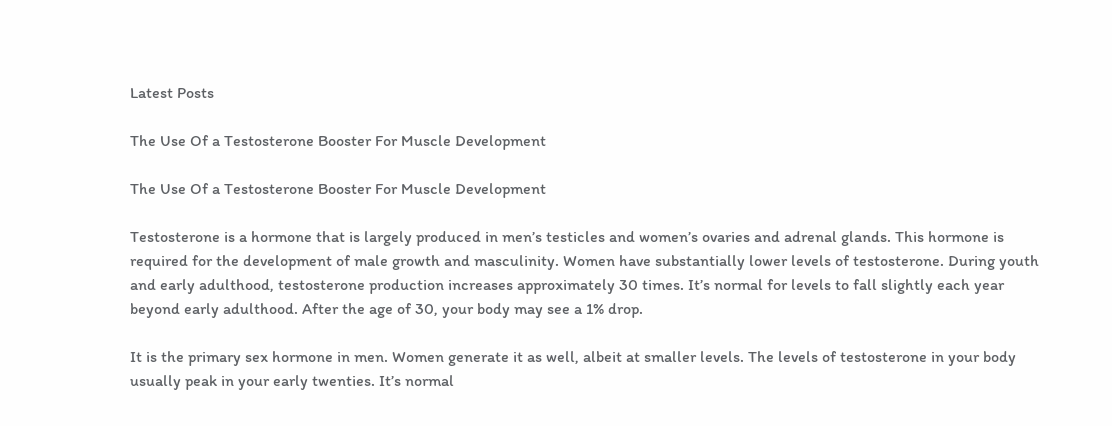Latest Posts

The Use Of a Testosterone Booster For Muscle Development

The Use Of a Testosterone Booster For Muscle Development

Testosterone is a hormone that is largely produced in men’s testicles and women’s ovaries and adrenal glands. This hormone is required for the development of male growth and masculinity. Women have substantially lower levels of testosterone. During youth and early adulthood, testosterone production increases approximately 30 times. It’s normal for levels to fall slightly each year beyond early adulthood. After the age of 30, your body may see a 1% drop.

It is the primary sex hormone in men. Women generate it as well, albeit at smaller levels. The levels of testosterone in your body usually peak in your early twenties. It’s normal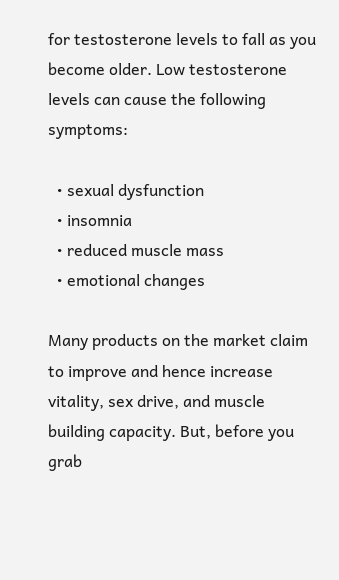for testosterone levels to fall as you become older. Low testosterone levels can cause the following symptoms:

  • sexual dysfunction
  • insomnia
  • reduced muscle mass
  • emotional changes

Many products on the market claim to improve and hence increase vitality, sex drive, and muscle building capacity. But, before you grab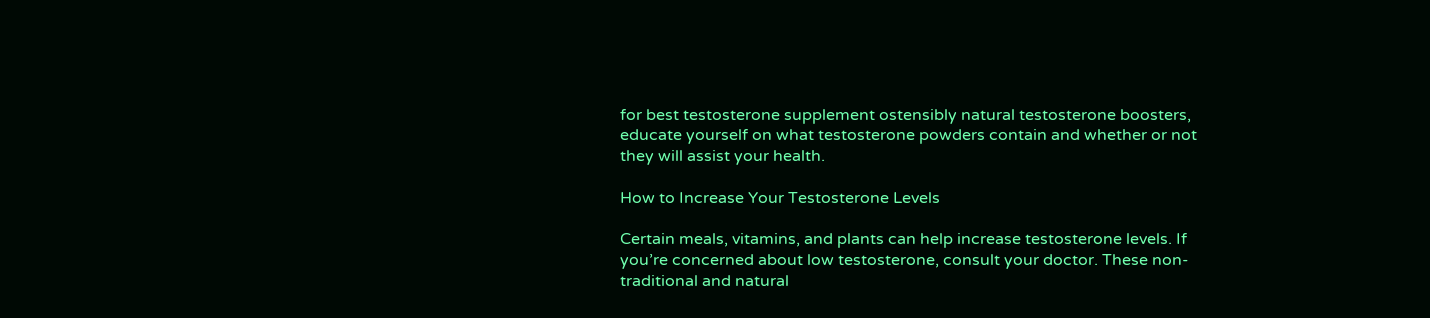for best testosterone supplement ostensibly natural testosterone boosters, educate yourself on what testosterone powders contain and whether or not they will assist your health.

How to Increase Your Testosterone Levels

Certain meals, vitamins, and plants can help increase testosterone levels. If you’re concerned about low testosterone, consult your doctor. These non-traditional and natural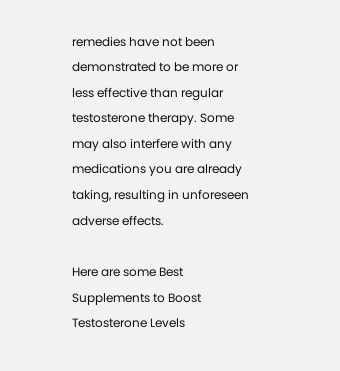remedies have not been demonstrated to be more or less effective than regular testosterone therapy. Some may also interfere with any medications you are already taking, resulting in unforeseen adverse effects.

Here are some Best Supplements to Boost Testosterone Levels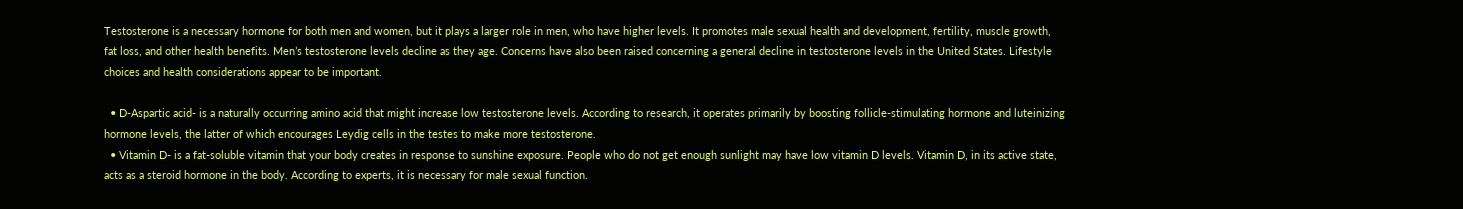Testosterone is a necessary hormone for both men and women, but it plays a larger role in men, who have higher levels. It promotes male sexual health and development, fertility, muscle growth, fat loss, and other health benefits. Men’s testosterone levels decline as they age. Concerns have also been raised concerning a general decline in testosterone levels in the United States. Lifestyle choices and health considerations appear to be important.

  • D-Aspartic acid- is a naturally occurring amino acid that might increase low testosterone levels. According to research, it operates primarily by boosting follicle-stimulating hormone and luteinizing hormone levels, the latter of which encourages Leydig cells in the testes to make more testosterone.
  • Vitamin D- is a fat-soluble vitamin that your body creates in response to sunshine exposure. People who do not get enough sunlight may have low vitamin D levels. Vitamin D, in its active state, acts as a steroid hormone in the body. According to experts, it is necessary for male sexual function.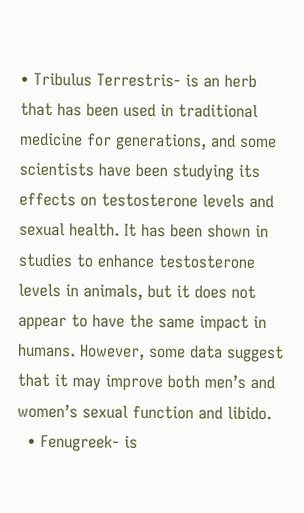• Tribulus Terrestris- is an herb that has been used in traditional medicine for generations, and some scientists have been studying its effects on testosterone levels and sexual health. It has been shown in studies to enhance testosterone levels in animals, but it does not appear to have the same impact in humans. However, some data suggest that it may improve both men’s and women’s sexual function and libido.
  • Fenugreek- is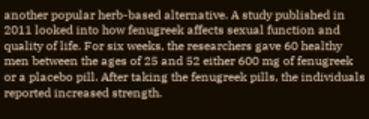another popular herb-based alternative. A study published in 2011 looked into how fenugreek affects sexual function and quality of life. For six weeks, the researchers gave 60 healthy men between the ages of 25 and 52 either 600 mg of fenugreek or a placebo pill. After taking the fenugreek pills, the individuals reported increased strength.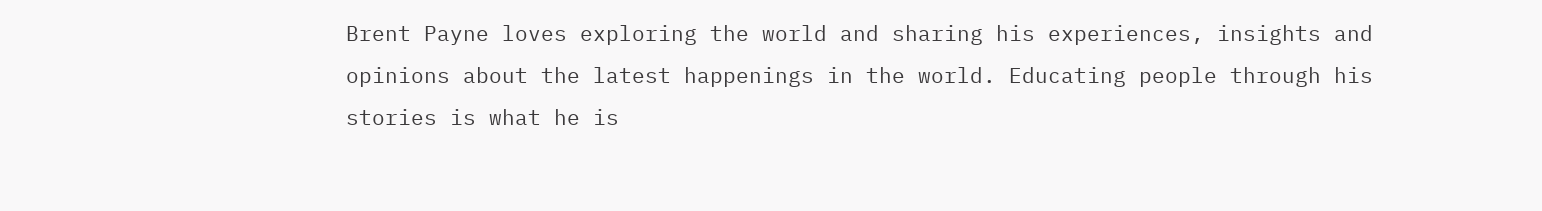Brent Payne loves exploring the world and sharing his experiences, insights and opinions about the latest happenings in the world. Educating people through his stories is what he is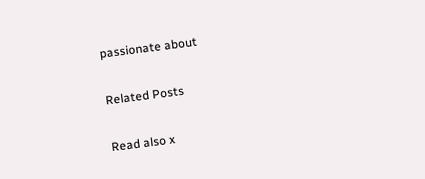passionate about

Related Posts

Read also x